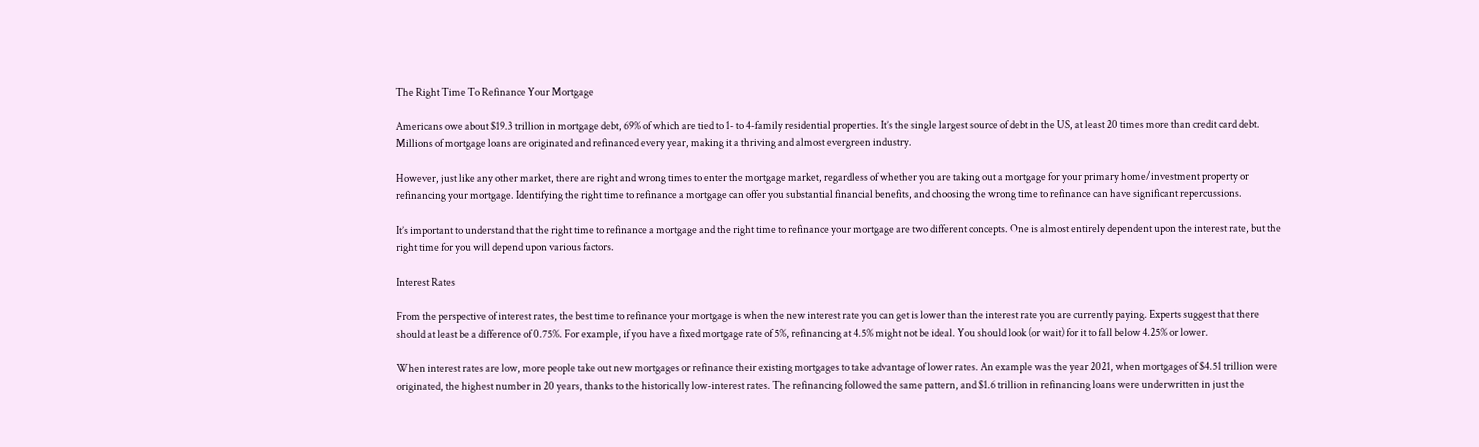The Right Time To Refinance Your Mortgage

Americans owe about $19.3 trillion in mortgage debt, 69% of which are tied to 1- to 4-family residential properties. It’s the single largest source of debt in the US, at least 20 times more than credit card debt. Millions of mortgage loans are originated and refinanced every year, making it a thriving and almost evergreen industry.

However, just like any other market, there are right and wrong times to enter the mortgage market, regardless of whether you are taking out a mortgage for your primary home/investment property or refinancing your mortgage. Identifying the right time to refinance a mortgage can offer you substantial financial benefits, and choosing the wrong time to refinance can have significant repercussions.

It’s important to understand that the right time to refinance a mortgage and the right time to refinance your mortgage are two different concepts. One is almost entirely dependent upon the interest rate, but the right time for you will depend upon various factors.

Interest Rates

From the perspective of interest rates, the best time to refinance your mortgage is when the new interest rate you can get is lower than the interest rate you are currently paying. Experts suggest that there should at least be a difference of 0.75%. For example, if you have a fixed mortgage rate of 5%, refinancing at 4.5% might not be ideal. You should look (or wait) for it to fall below 4.25% or lower.

When interest rates are low, more people take out new mortgages or refinance their existing mortgages to take advantage of lower rates. An example was the year 2021, when mortgages of $4.51 trillion were originated, the highest number in 20 years, thanks to the historically low-interest rates. The refinancing followed the same pattern, and $1.6 trillion in refinancing loans were underwritten in just the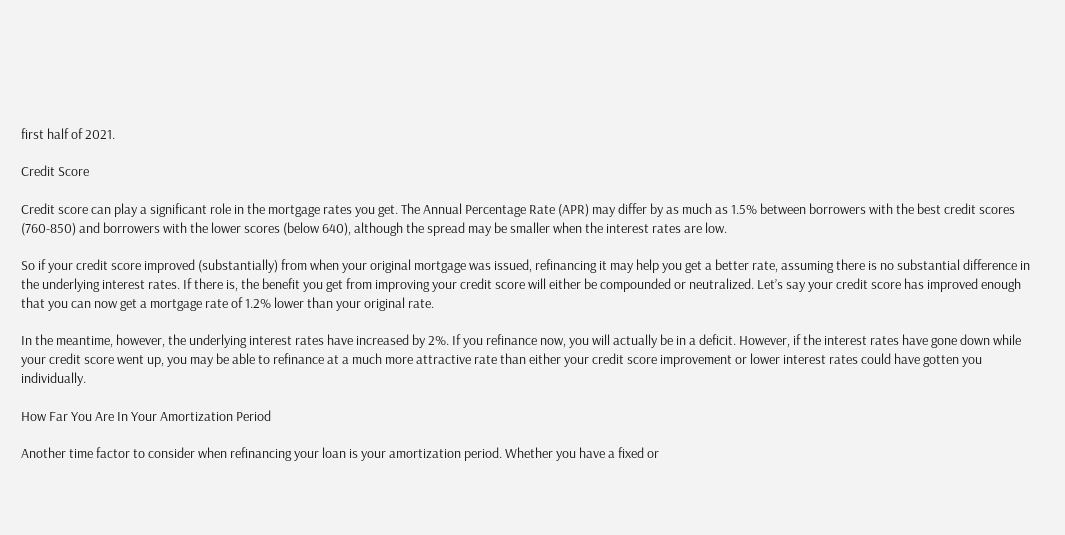first half of 2021.

Credit Score

Credit score can play a significant role in the mortgage rates you get. The Annual Percentage Rate (APR) may differ by as much as 1.5% between borrowers with the best credit scores (760-850) and borrowers with the lower scores (below 640), although the spread may be smaller when the interest rates are low.

So if your credit score improved (substantially) from when your original mortgage was issued, refinancing it may help you get a better rate, assuming there is no substantial difference in the underlying interest rates. If there is, the benefit you get from improving your credit score will either be compounded or neutralized. Let’s say your credit score has improved enough that you can now get a mortgage rate of 1.2% lower than your original rate.

In the meantime, however, the underlying interest rates have increased by 2%. If you refinance now, you will actually be in a deficit. However, if the interest rates have gone down while your credit score went up, you may be able to refinance at a much more attractive rate than either your credit score improvement or lower interest rates could have gotten you individually.

How Far You Are In Your Amortization Period

Another time factor to consider when refinancing your loan is your amortization period. Whether you have a fixed or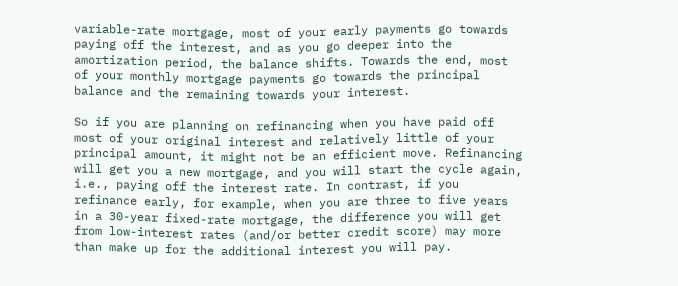variable-rate mortgage, most of your early payments go towards paying off the interest, and as you go deeper into the amortization period, the balance shifts. Towards the end, most of your monthly mortgage payments go towards the principal balance and the remaining towards your interest.

So if you are planning on refinancing when you have paid off most of your original interest and relatively little of your principal amount, it might not be an efficient move. Refinancing will get you a new mortgage, and you will start the cycle again, i.e., paying off the interest rate. In contrast, if you refinance early, for example, when you are three to five years in a 30-year fixed-rate mortgage, the difference you will get from low-interest rates (and/or better credit score) may more than make up for the additional interest you will pay.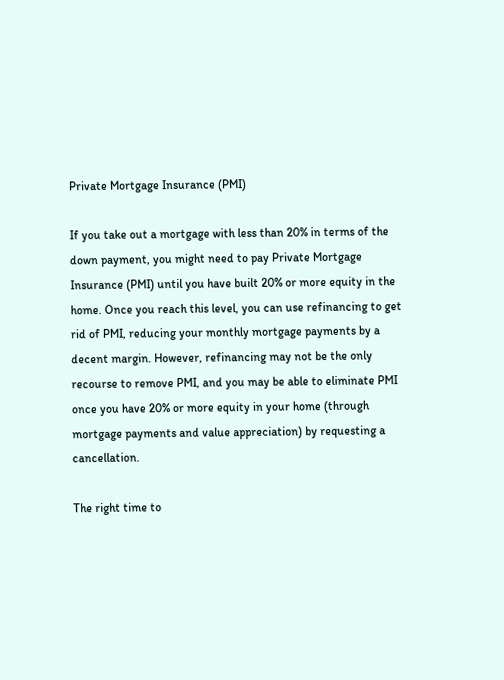Private Mortgage Insurance (PMI)

If you take out a mortgage with less than 20% in terms of the down payment, you might need to pay Private Mortgage Insurance (PMI) until you have built 20% or more equity in the home. Once you reach this level, you can use refinancing to get rid of PMI, reducing your monthly mortgage payments by a decent margin. However, refinancing may not be the only recourse to remove PMI, and you may be able to eliminate PMI once you have 20% or more equity in your home (through mortgage payments and value appreciation) by requesting a cancellation.

The right time to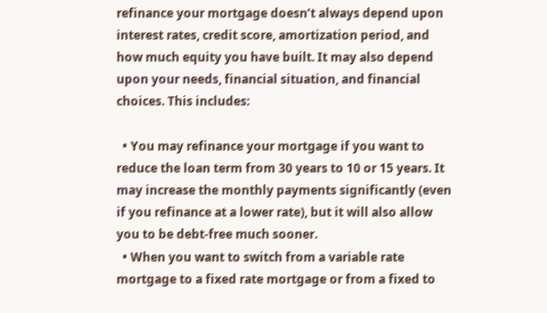refinance your mortgage doesn’t always depend upon interest rates, credit score, amortization period, and how much equity you have built. It may also depend upon your needs, financial situation, and financial choices. This includes:

  • You may refinance your mortgage if you want to reduce the loan term from 30 years to 10 or 15 years. It may increase the monthly payments significantly (even if you refinance at a lower rate), but it will also allow you to be debt-free much sooner.
  • When you want to switch from a variable rate mortgage to a fixed rate mortgage or from a fixed to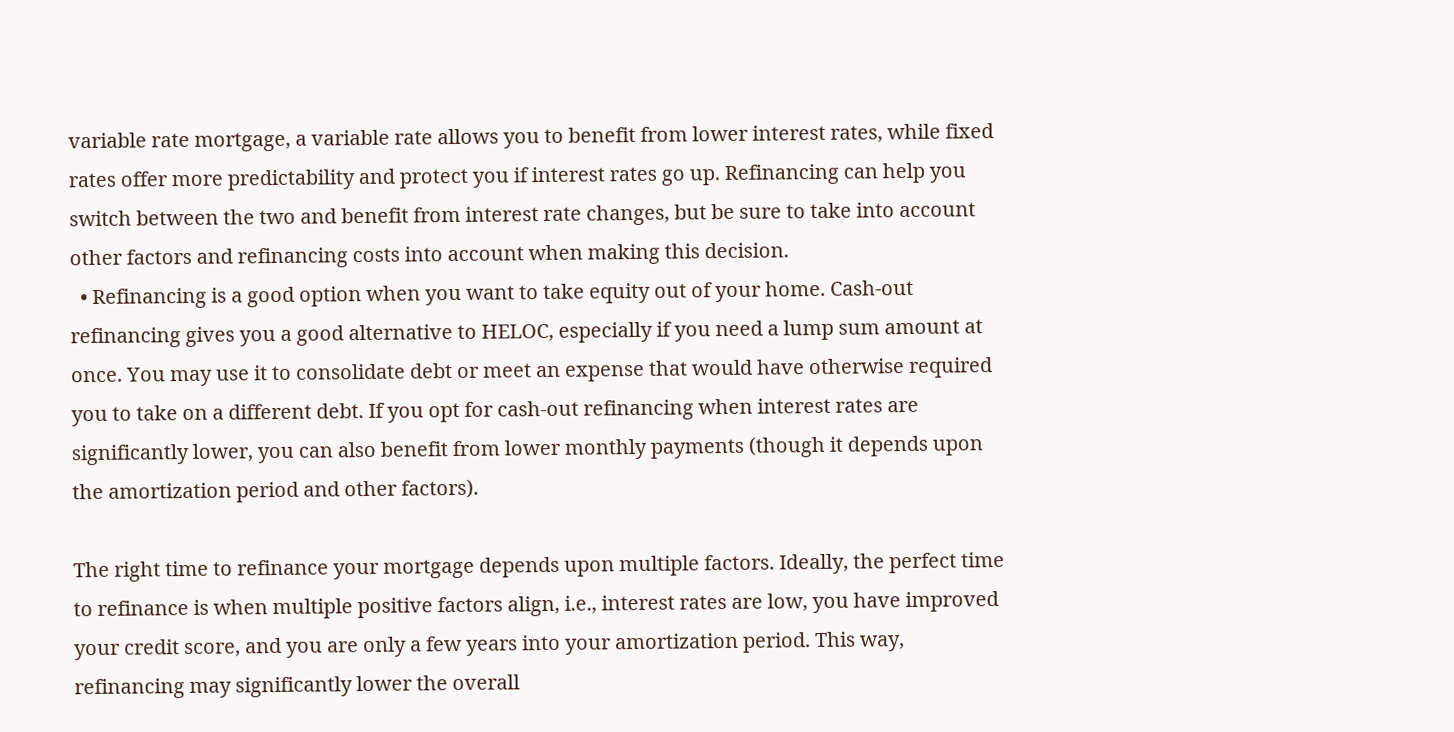variable rate mortgage, a variable rate allows you to benefit from lower interest rates, while fixed rates offer more predictability and protect you if interest rates go up. Refinancing can help you switch between the two and benefit from interest rate changes, but be sure to take into account other factors and refinancing costs into account when making this decision.
  • Refinancing is a good option when you want to take equity out of your home. Cash-out refinancing gives you a good alternative to HELOC, especially if you need a lump sum amount at once. You may use it to consolidate debt or meet an expense that would have otherwise required you to take on a different debt. If you opt for cash-out refinancing when interest rates are significantly lower, you can also benefit from lower monthly payments (though it depends upon the amortization period and other factors).

The right time to refinance your mortgage depends upon multiple factors. Ideally, the perfect time to refinance is when multiple positive factors align, i.e., interest rates are low, you have improved your credit score, and you are only a few years into your amortization period. This way, refinancing may significantly lower the overall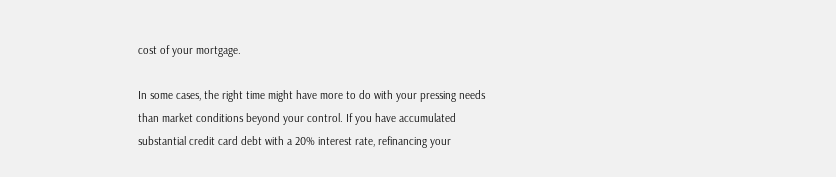cost of your mortgage.

In some cases, the right time might have more to do with your pressing needs than market conditions beyond your control. If you have accumulated substantial credit card debt with a 20% interest rate, refinancing your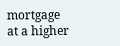mortgage at a higher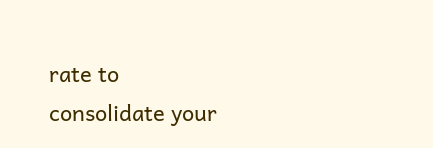rate to consolidate your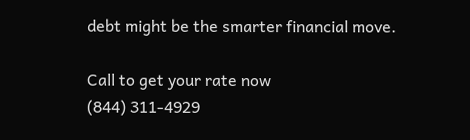debt might be the smarter financial move.

Call to get your rate now
(844) 311-4929